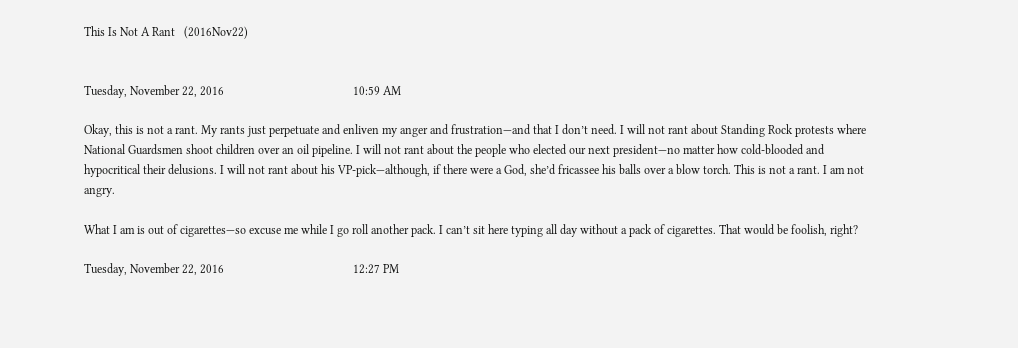This Is Not A Rant   (2016Nov22)


Tuesday, November 22, 2016                                           10:59 AM

Okay, this is not a rant. My rants just perpetuate and enliven my anger and frustration—and that I don’t need. I will not rant about Standing Rock protests where National Guardsmen shoot children over an oil pipeline. I will not rant about the people who elected our next president—no matter how cold-blooded and hypocritical their delusions. I will not rant about his VP-pick—although, if there were a God, she’d fricassee his balls over a blow torch. This is not a rant. I am not angry.

What I am is out of cigarettes—so excuse me while I go roll another pack. I can’t sit here typing all day without a pack of cigarettes. That would be foolish, right?

Tuesday, November 22, 2016                                           12:27 PM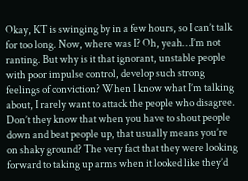Okay, KT is swinging by in a few hours, so I can’t talk for too long. Now, where was I? Oh, yeah…I’m not ranting. But why is it that ignorant, unstable people with poor impulse control, develop such strong feelings of conviction? When I know what I’m talking about, I rarely want to attack the people who disagree. Don’t they know that when you have to shout people down and beat people up, that usually means you’re on shaky ground? The very fact that they were looking forward to taking up arms when it looked like they’d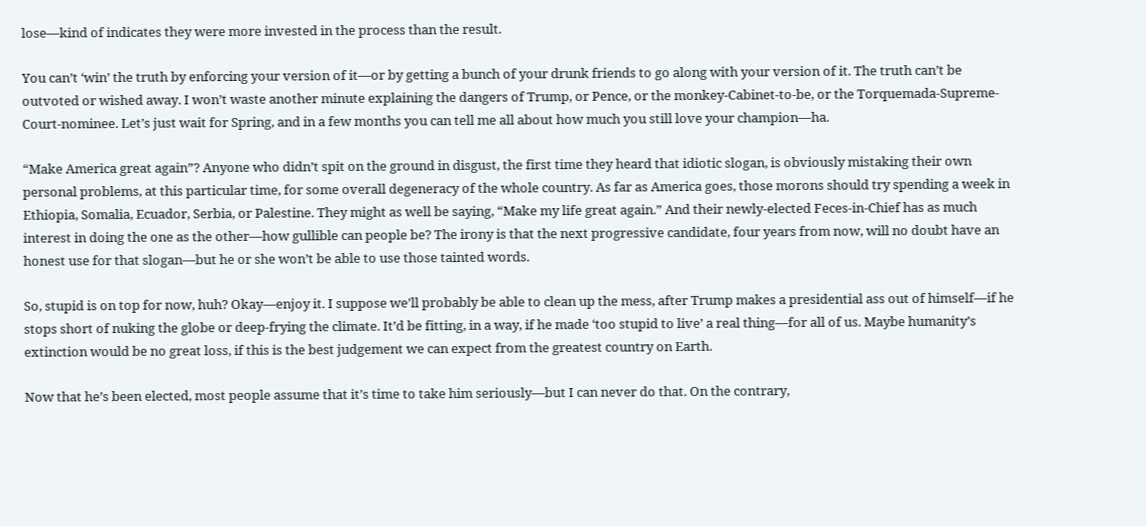lose—kind of indicates they were more invested in the process than the result.

You can’t ‘win’ the truth by enforcing your version of it—or by getting a bunch of your drunk friends to go along with your version of it. The truth can’t be outvoted or wished away. I won’t waste another minute explaining the dangers of Trump, or Pence, or the monkey-Cabinet-to-be, or the Torquemada-Supreme-Court-nominee. Let’s just wait for Spring, and in a few months you can tell me all about how much you still love your champion—ha.

“Make America great again”? Anyone who didn’t spit on the ground in disgust, the first time they heard that idiotic slogan, is obviously mistaking their own personal problems, at this particular time, for some overall degeneracy of the whole country. As far as America goes, those morons should try spending a week in Ethiopia, Somalia, Ecuador, Serbia, or Palestine. They might as well be saying, “Make my life great again.” And their newly-elected Feces-in-Chief has as much interest in doing the one as the other—how gullible can people be? The irony is that the next progressive candidate, four years from now, will no doubt have an honest use for that slogan—but he or she won’t be able to use those tainted words.

So, stupid is on top for now, huh? Okay—enjoy it. I suppose we’ll probably be able to clean up the mess, after Trump makes a presidential ass out of himself—if he stops short of nuking the globe or deep-frying the climate. It’d be fitting, in a way, if he made ‘too stupid to live’ a real thing—for all of us. Maybe humanity’s extinction would be no great loss, if this is the best judgement we can expect from the greatest country on Earth.

Now that he’s been elected, most people assume that it’s time to take him seriously—but I can never do that. On the contrary,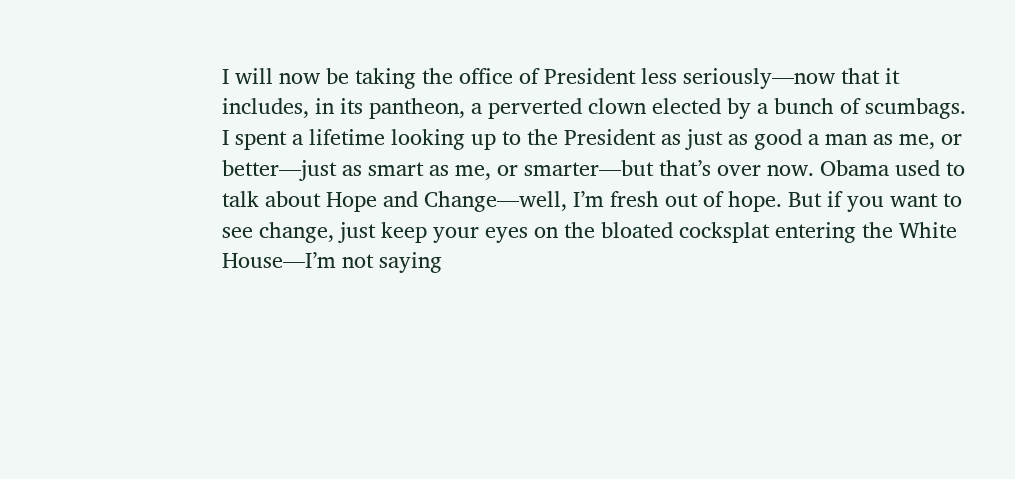I will now be taking the office of President less seriously—now that it includes, in its pantheon, a perverted clown elected by a bunch of scumbags. I spent a lifetime looking up to the President as just as good a man as me, or better—just as smart as me, or smarter—but that’s over now. Obama used to talk about Hope and Change—well, I’m fresh out of hope. But if you want to see change, just keep your eyes on the bloated cocksplat entering the White House—I’m not saying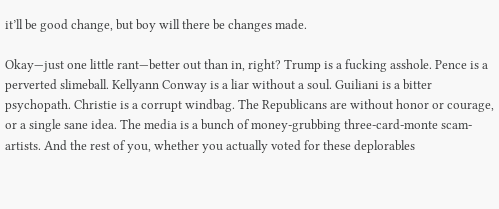it’ll be good change, but boy will there be changes made.

Okay—just one little rant—better out than in, right? Trump is a fucking asshole. Pence is a perverted slimeball. Kellyann Conway is a liar without a soul. Guiliani is a bitter psychopath. Christie is a corrupt windbag. The Republicans are without honor or courage, or a single sane idea. The media is a bunch of money-grubbing three-card-monte scam-artists. And the rest of you, whether you actually voted for these deplorables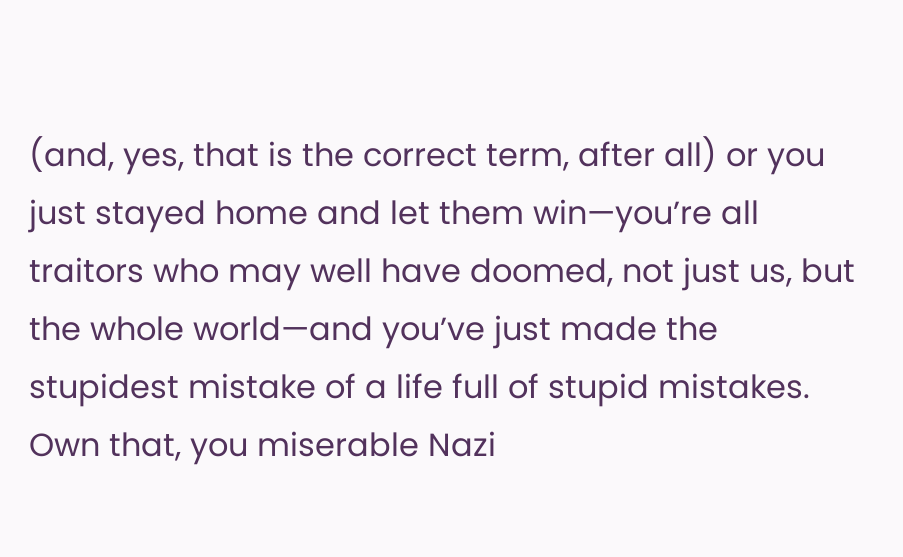(and, yes, that is the correct term, after all) or you just stayed home and let them win—you’re all traitors who may well have doomed, not just us, but the whole world—and you’ve just made the stupidest mistake of a life full of stupid mistakes. Own that, you miserable Nazi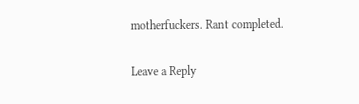motherfuckers. Rant completed.

Leave a Reply